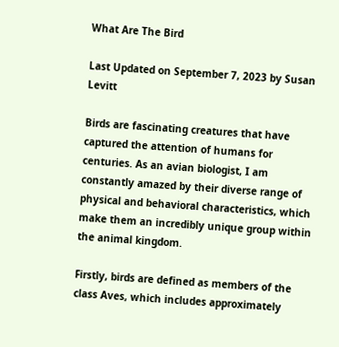What Are The Bird

Last Updated on September 7, 2023 by Susan Levitt

Birds are fascinating creatures that have captured the attention of humans for centuries. As an avian biologist, I am constantly amazed by their diverse range of physical and behavioral characteristics, which make them an incredibly unique group within the animal kingdom.

Firstly, birds are defined as members of the class Aves, which includes approximately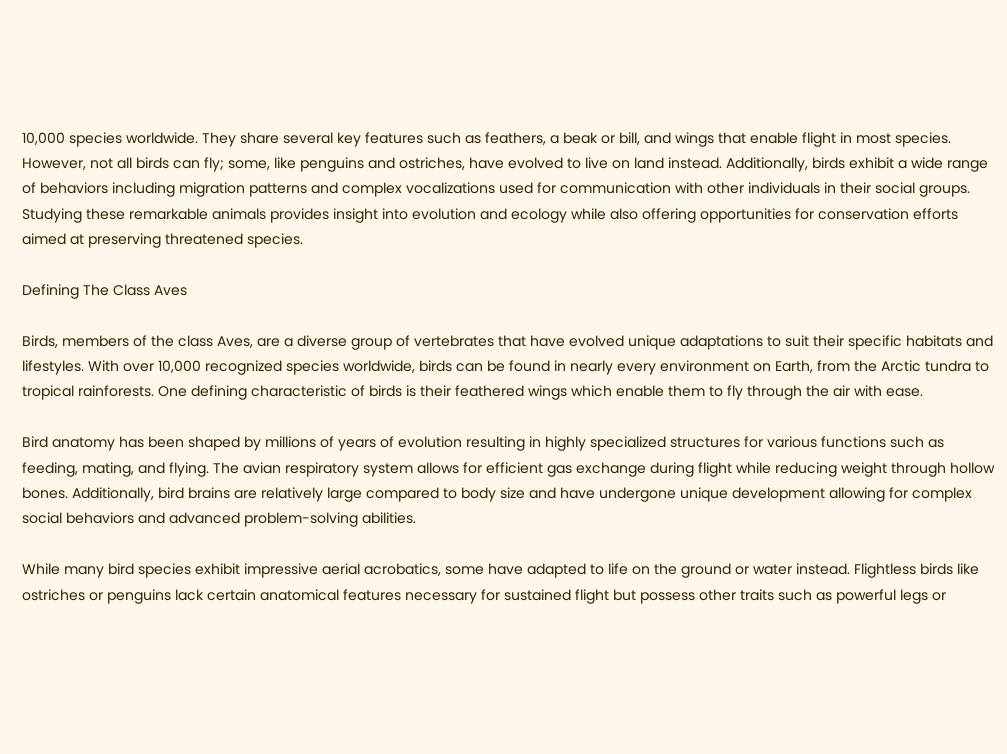10,000 species worldwide. They share several key features such as feathers, a beak or bill, and wings that enable flight in most species. However, not all birds can fly; some, like penguins and ostriches, have evolved to live on land instead. Additionally, birds exhibit a wide range of behaviors including migration patterns and complex vocalizations used for communication with other individuals in their social groups. Studying these remarkable animals provides insight into evolution and ecology while also offering opportunities for conservation efforts aimed at preserving threatened species.

Defining The Class Aves

Birds, members of the class Aves, are a diverse group of vertebrates that have evolved unique adaptations to suit their specific habitats and lifestyles. With over 10,000 recognized species worldwide, birds can be found in nearly every environment on Earth, from the Arctic tundra to tropical rainforests. One defining characteristic of birds is their feathered wings which enable them to fly through the air with ease.

Bird anatomy has been shaped by millions of years of evolution resulting in highly specialized structures for various functions such as feeding, mating, and flying. The avian respiratory system allows for efficient gas exchange during flight while reducing weight through hollow bones. Additionally, bird brains are relatively large compared to body size and have undergone unique development allowing for complex social behaviors and advanced problem-solving abilities.

While many bird species exhibit impressive aerial acrobatics, some have adapted to life on the ground or water instead. Flightless birds like ostriches or penguins lack certain anatomical features necessary for sustained flight but possess other traits such as powerful legs or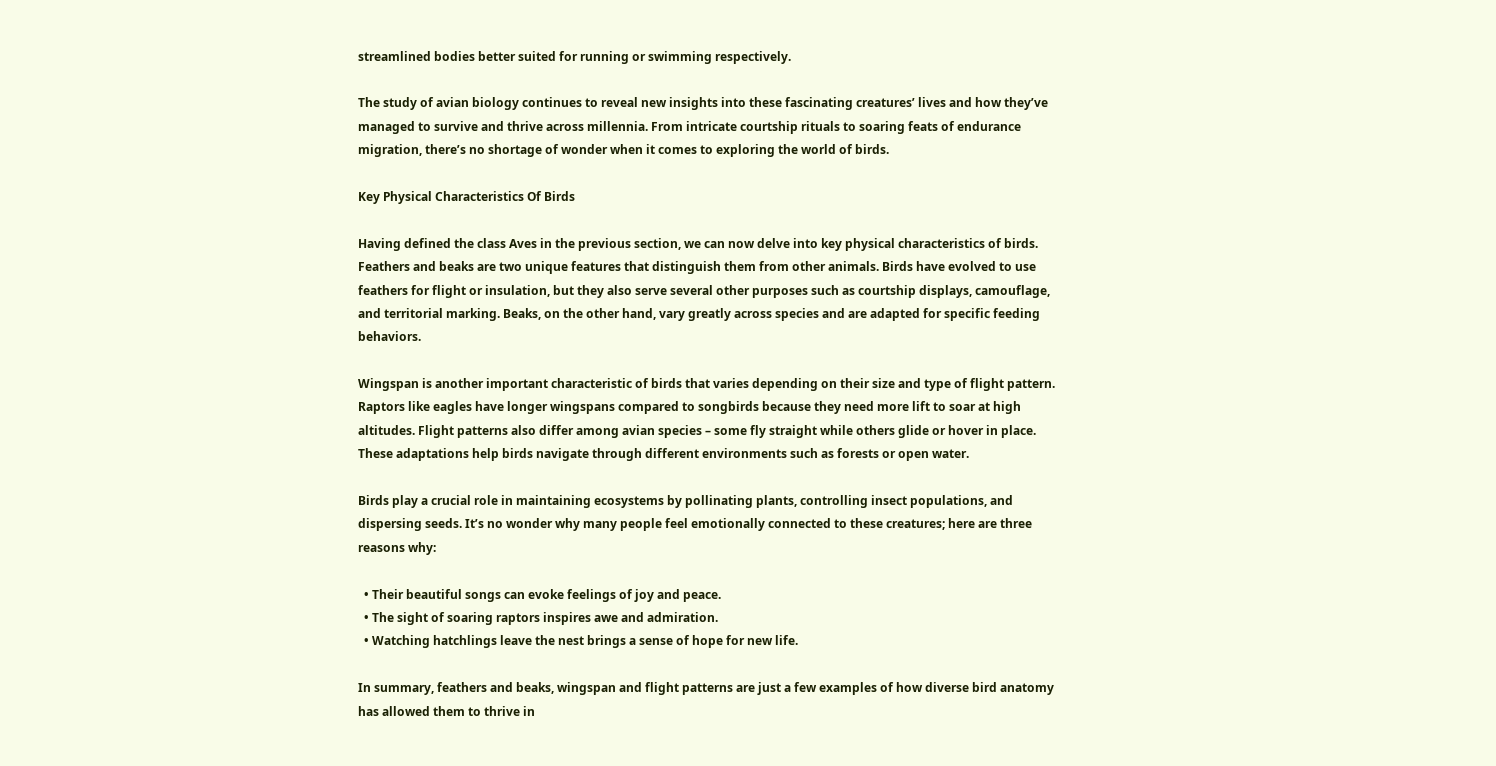streamlined bodies better suited for running or swimming respectively.

The study of avian biology continues to reveal new insights into these fascinating creatures’ lives and how they’ve managed to survive and thrive across millennia. From intricate courtship rituals to soaring feats of endurance migration, there’s no shortage of wonder when it comes to exploring the world of birds.

Key Physical Characteristics Of Birds

Having defined the class Aves in the previous section, we can now delve into key physical characteristics of birds. Feathers and beaks are two unique features that distinguish them from other animals. Birds have evolved to use feathers for flight or insulation, but they also serve several other purposes such as courtship displays, camouflage, and territorial marking. Beaks, on the other hand, vary greatly across species and are adapted for specific feeding behaviors.

Wingspan is another important characteristic of birds that varies depending on their size and type of flight pattern. Raptors like eagles have longer wingspans compared to songbirds because they need more lift to soar at high altitudes. Flight patterns also differ among avian species – some fly straight while others glide or hover in place. These adaptations help birds navigate through different environments such as forests or open water.

Birds play a crucial role in maintaining ecosystems by pollinating plants, controlling insect populations, and dispersing seeds. It’s no wonder why many people feel emotionally connected to these creatures; here are three reasons why:

  • Their beautiful songs can evoke feelings of joy and peace.
  • The sight of soaring raptors inspires awe and admiration.
  • Watching hatchlings leave the nest brings a sense of hope for new life.

In summary, feathers and beaks, wingspan and flight patterns are just a few examples of how diverse bird anatomy has allowed them to thrive in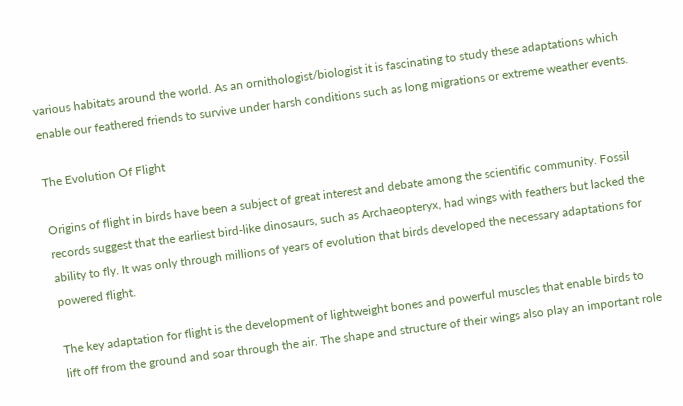various habitats around the world. As an ornithologist/biologist it is fascinating to study these adaptations which enable our feathered friends to survive under harsh conditions such as long migrations or extreme weather events.

The Evolution Of Flight

Origins of flight in birds have been a subject of great interest and debate among the scientific community. Fossil records suggest that the earliest bird-like dinosaurs, such as Archaeopteryx, had wings with feathers but lacked the ability to fly. It was only through millions of years of evolution that birds developed the necessary adaptations for powered flight.

The key adaptation for flight is the development of lightweight bones and powerful muscles that enable birds to lift off from the ground and soar through the air. The shape and structure of their wings also play an important role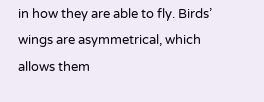in how they are able to fly. Birds’ wings are asymmetrical, which allows them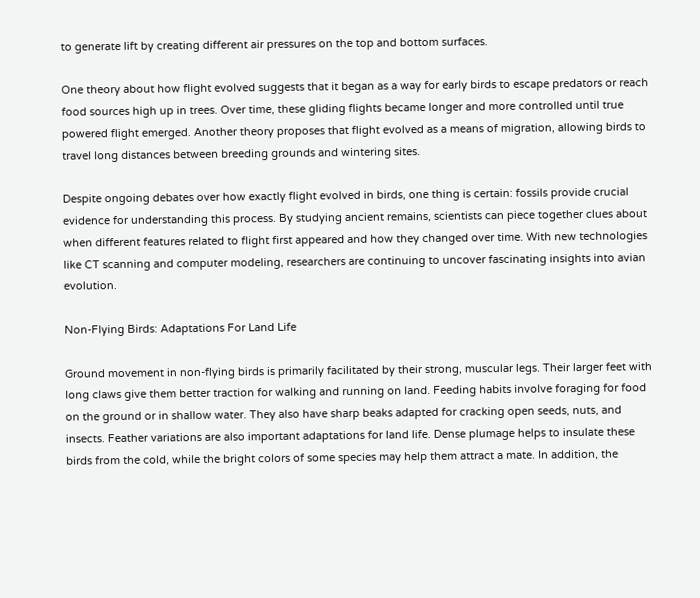to generate lift by creating different air pressures on the top and bottom surfaces.

One theory about how flight evolved suggests that it began as a way for early birds to escape predators or reach food sources high up in trees. Over time, these gliding flights became longer and more controlled until true powered flight emerged. Another theory proposes that flight evolved as a means of migration, allowing birds to travel long distances between breeding grounds and wintering sites.

Despite ongoing debates over how exactly flight evolved in birds, one thing is certain: fossils provide crucial evidence for understanding this process. By studying ancient remains, scientists can piece together clues about when different features related to flight first appeared and how they changed over time. With new technologies like CT scanning and computer modeling, researchers are continuing to uncover fascinating insights into avian evolution.

Non-Flying Birds: Adaptations For Land Life

Ground movement in non-flying birds is primarily facilitated by their strong, muscular legs. Their larger feet with long claws give them better traction for walking and running on land. Feeding habits involve foraging for food on the ground or in shallow water. They also have sharp beaks adapted for cracking open seeds, nuts, and insects. Feather variations are also important adaptations for land life. Dense plumage helps to insulate these birds from the cold, while the bright colors of some species may help them attract a mate. In addition, the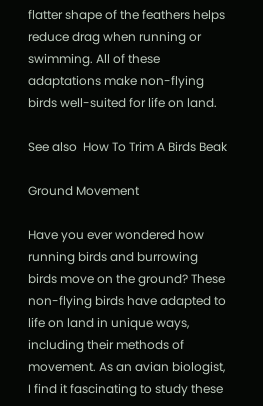flatter shape of the feathers helps reduce drag when running or swimming. All of these adaptations make non-flying birds well-suited for life on land.

See also  How To Trim A Birds Beak

Ground Movement

Have you ever wondered how running birds and burrowing birds move on the ground? These non-flying birds have adapted to life on land in unique ways, including their methods of movement. As an avian biologist, I find it fascinating to study these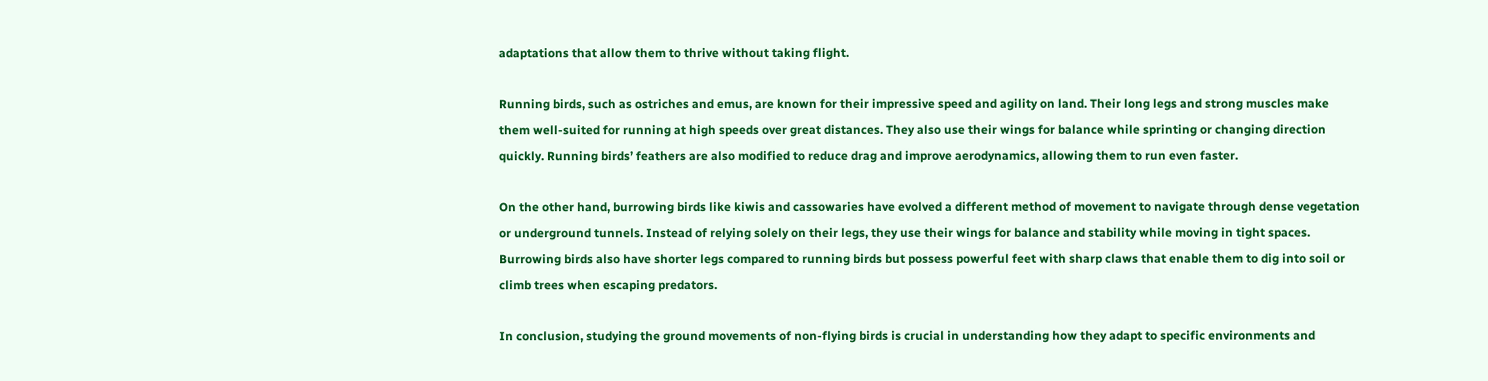adaptations that allow them to thrive without taking flight.

Running birds, such as ostriches and emus, are known for their impressive speed and agility on land. Their long legs and strong muscles make them well-suited for running at high speeds over great distances. They also use their wings for balance while sprinting or changing direction quickly. Running birds’ feathers are also modified to reduce drag and improve aerodynamics, allowing them to run even faster.

On the other hand, burrowing birds like kiwis and cassowaries have evolved a different method of movement to navigate through dense vegetation or underground tunnels. Instead of relying solely on their legs, they use their wings for balance and stability while moving in tight spaces. Burrowing birds also have shorter legs compared to running birds but possess powerful feet with sharp claws that enable them to dig into soil or climb trees when escaping predators.

In conclusion, studying the ground movements of non-flying birds is crucial in understanding how they adapt to specific environments and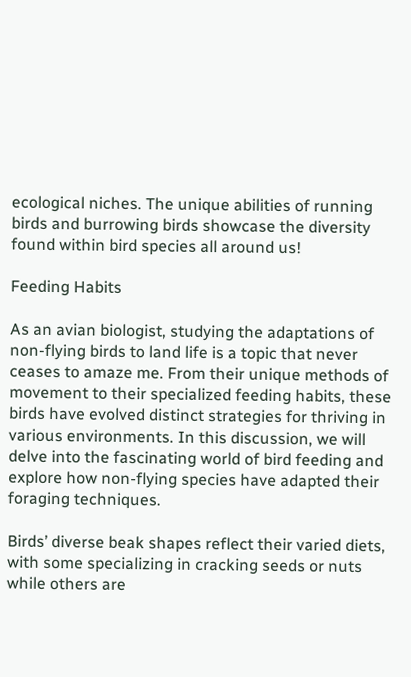ecological niches. The unique abilities of running birds and burrowing birds showcase the diversity found within bird species all around us!

Feeding Habits

As an avian biologist, studying the adaptations of non-flying birds to land life is a topic that never ceases to amaze me. From their unique methods of movement to their specialized feeding habits, these birds have evolved distinct strategies for thriving in various environments. In this discussion, we will delve into the fascinating world of bird feeding and explore how non-flying species have adapted their foraging techniques.

Birds’ diverse beak shapes reflect their varied diets, with some specializing in cracking seeds or nuts while others are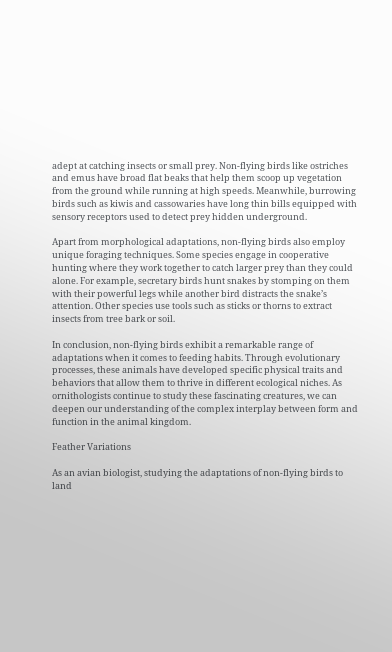adept at catching insects or small prey. Non-flying birds like ostriches and emus have broad flat beaks that help them scoop up vegetation from the ground while running at high speeds. Meanwhile, burrowing birds such as kiwis and cassowaries have long thin bills equipped with sensory receptors used to detect prey hidden underground.

Apart from morphological adaptations, non-flying birds also employ unique foraging techniques. Some species engage in cooperative hunting where they work together to catch larger prey than they could alone. For example, secretary birds hunt snakes by stomping on them with their powerful legs while another bird distracts the snake’s attention. Other species use tools such as sticks or thorns to extract insects from tree bark or soil.

In conclusion, non-flying birds exhibit a remarkable range of adaptations when it comes to feeding habits. Through evolutionary processes, these animals have developed specific physical traits and behaviors that allow them to thrive in different ecological niches. As ornithologists continue to study these fascinating creatures, we can deepen our understanding of the complex interplay between form and function in the animal kingdom.

Feather Variations

As an avian biologist, studying the adaptations of non-flying birds to land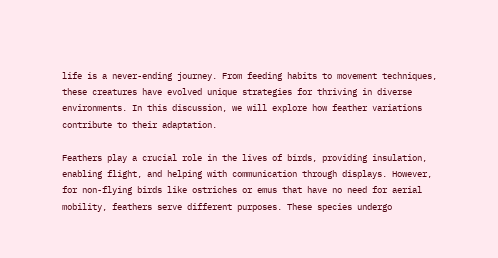life is a never-ending journey. From feeding habits to movement techniques, these creatures have evolved unique strategies for thriving in diverse environments. In this discussion, we will explore how feather variations contribute to their adaptation.

Feathers play a crucial role in the lives of birds, providing insulation, enabling flight, and helping with communication through displays. However, for non-flying birds like ostriches or emus that have no need for aerial mobility, feathers serve different purposes. These species undergo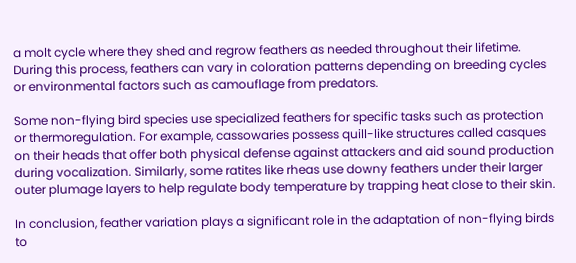a molt cycle where they shed and regrow feathers as needed throughout their lifetime. During this process, feathers can vary in coloration patterns depending on breeding cycles or environmental factors such as camouflage from predators.

Some non-flying bird species use specialized feathers for specific tasks such as protection or thermoregulation. For example, cassowaries possess quill-like structures called casques on their heads that offer both physical defense against attackers and aid sound production during vocalization. Similarly, some ratites like rheas use downy feathers under their larger outer plumage layers to help regulate body temperature by trapping heat close to their skin.

In conclusion, feather variation plays a significant role in the adaptation of non-flying birds to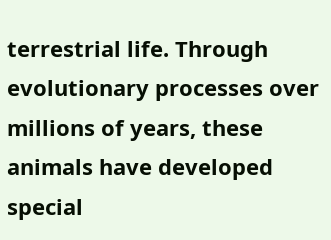terrestrial life. Through evolutionary processes over millions of years, these animals have developed special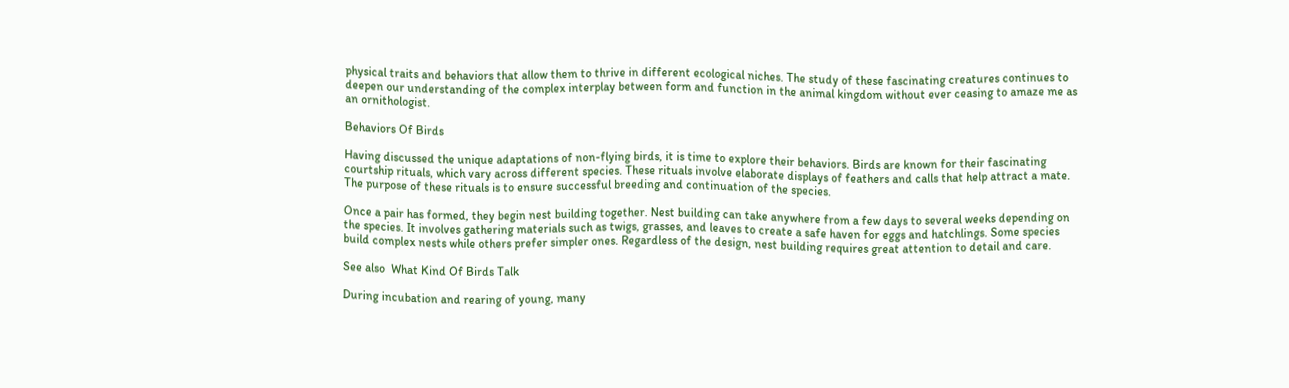physical traits and behaviors that allow them to thrive in different ecological niches. The study of these fascinating creatures continues to deepen our understanding of the complex interplay between form and function in the animal kingdom without ever ceasing to amaze me as an ornithologist.

Behaviors Of Birds

Having discussed the unique adaptations of non-flying birds, it is time to explore their behaviors. Birds are known for their fascinating courtship rituals, which vary across different species. These rituals involve elaborate displays of feathers and calls that help attract a mate. The purpose of these rituals is to ensure successful breeding and continuation of the species.

Once a pair has formed, they begin nest building together. Nest building can take anywhere from a few days to several weeks depending on the species. It involves gathering materials such as twigs, grasses, and leaves to create a safe haven for eggs and hatchlings. Some species build complex nests while others prefer simpler ones. Regardless of the design, nest building requires great attention to detail and care.

See also  What Kind Of Birds Talk

During incubation and rearing of young, many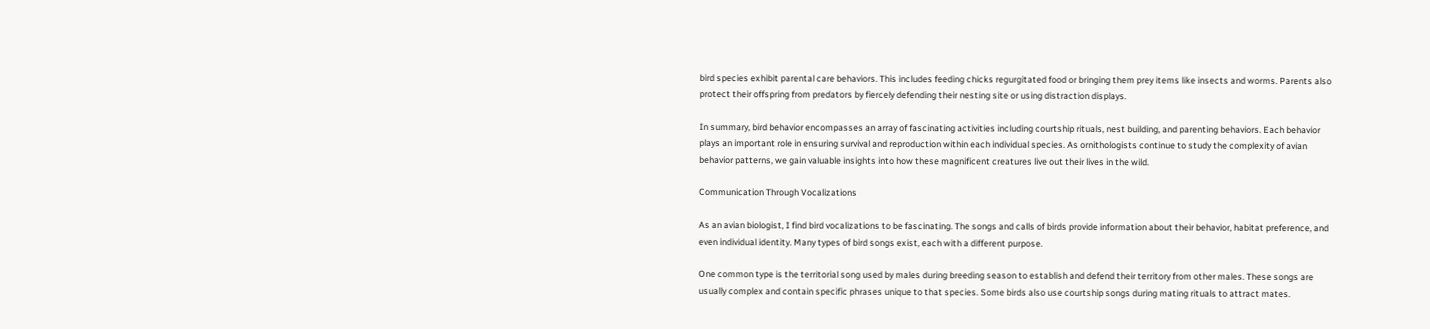bird species exhibit parental care behaviors. This includes feeding chicks regurgitated food or bringing them prey items like insects and worms. Parents also protect their offspring from predators by fiercely defending their nesting site or using distraction displays.

In summary, bird behavior encompasses an array of fascinating activities including courtship rituals, nest building, and parenting behaviors. Each behavior plays an important role in ensuring survival and reproduction within each individual species. As ornithologists continue to study the complexity of avian behavior patterns, we gain valuable insights into how these magnificent creatures live out their lives in the wild.

Communication Through Vocalizations

As an avian biologist, I find bird vocalizations to be fascinating. The songs and calls of birds provide information about their behavior, habitat preference, and even individual identity. Many types of bird songs exist, each with a different purpose.

One common type is the territorial song used by males during breeding season to establish and defend their territory from other males. These songs are usually complex and contain specific phrases unique to that species. Some birds also use courtship songs during mating rituals to attract mates.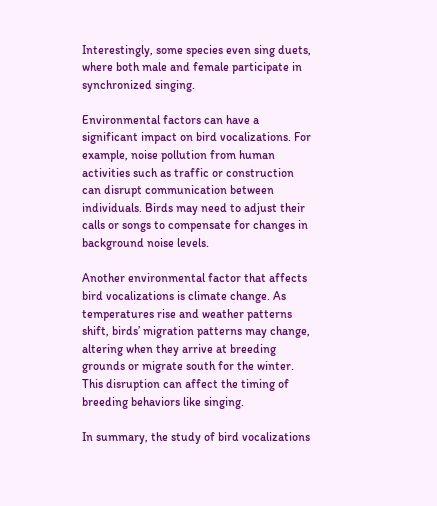Interestingly, some species even sing duets, where both male and female participate in synchronized singing.

Environmental factors can have a significant impact on bird vocalizations. For example, noise pollution from human activities such as traffic or construction can disrupt communication between individuals. Birds may need to adjust their calls or songs to compensate for changes in background noise levels.

Another environmental factor that affects bird vocalizations is climate change. As temperatures rise and weather patterns shift, birds’ migration patterns may change, altering when they arrive at breeding grounds or migrate south for the winter. This disruption can affect the timing of breeding behaviors like singing.

In summary, the study of bird vocalizations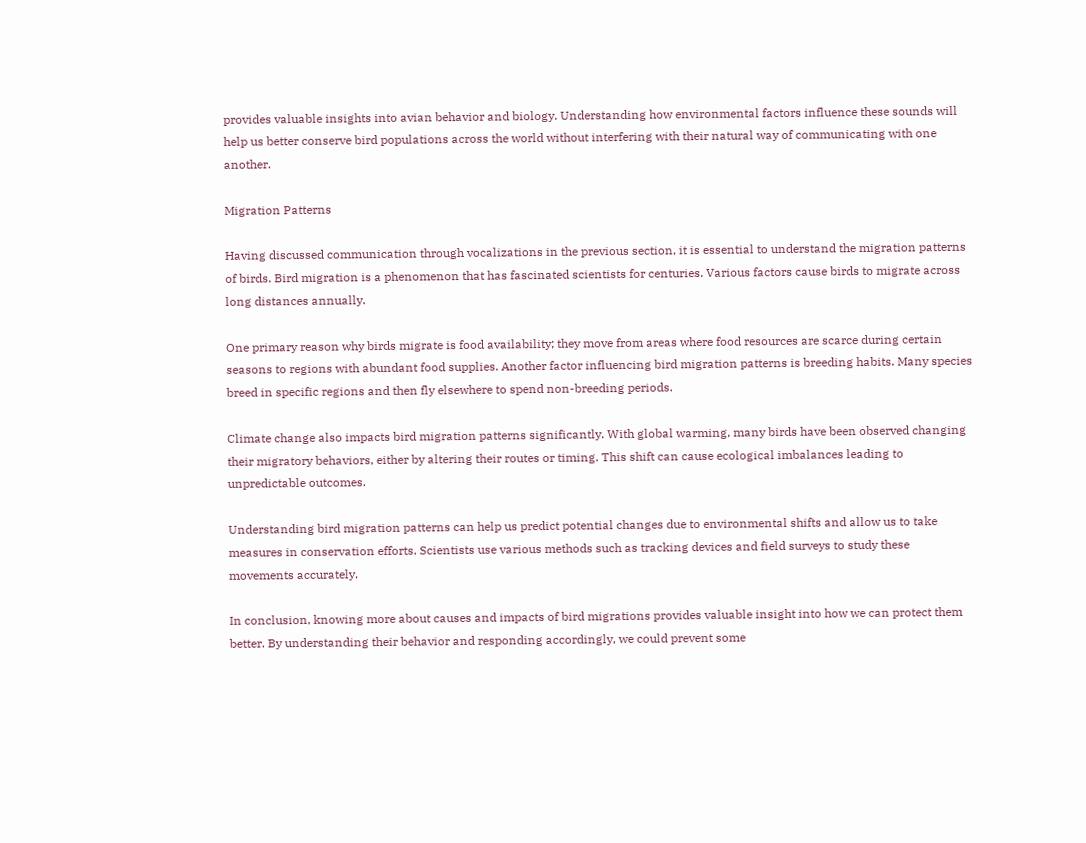provides valuable insights into avian behavior and biology. Understanding how environmental factors influence these sounds will help us better conserve bird populations across the world without interfering with their natural way of communicating with one another.

Migration Patterns

Having discussed communication through vocalizations in the previous section, it is essential to understand the migration patterns of birds. Bird migration is a phenomenon that has fascinated scientists for centuries. Various factors cause birds to migrate across long distances annually.

One primary reason why birds migrate is food availability; they move from areas where food resources are scarce during certain seasons to regions with abundant food supplies. Another factor influencing bird migration patterns is breeding habits. Many species breed in specific regions and then fly elsewhere to spend non-breeding periods.

Climate change also impacts bird migration patterns significantly. With global warming, many birds have been observed changing their migratory behaviors, either by altering their routes or timing. This shift can cause ecological imbalances leading to unpredictable outcomes.

Understanding bird migration patterns can help us predict potential changes due to environmental shifts and allow us to take measures in conservation efforts. Scientists use various methods such as tracking devices and field surveys to study these movements accurately.

In conclusion, knowing more about causes and impacts of bird migrations provides valuable insight into how we can protect them better. By understanding their behavior and responding accordingly, we could prevent some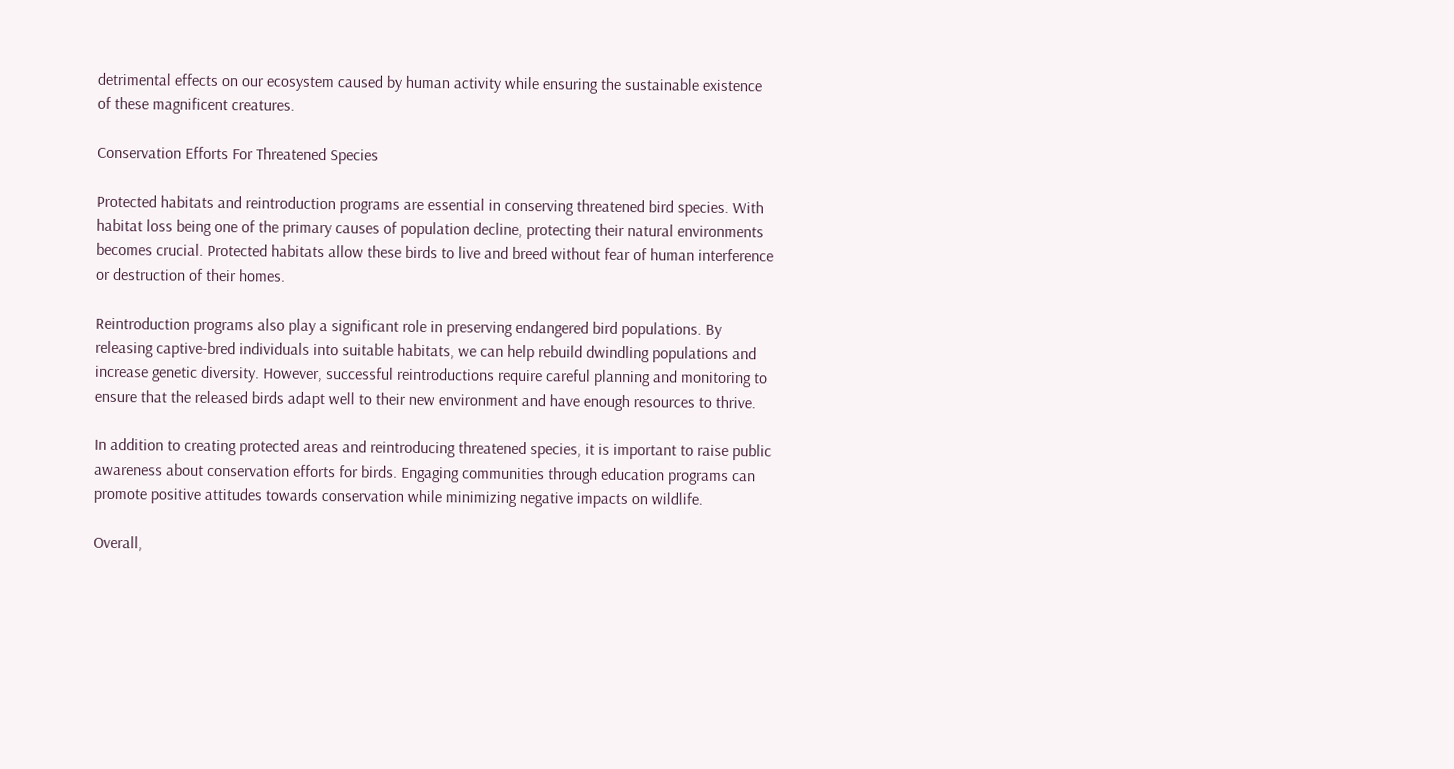detrimental effects on our ecosystem caused by human activity while ensuring the sustainable existence of these magnificent creatures.

Conservation Efforts For Threatened Species

Protected habitats and reintroduction programs are essential in conserving threatened bird species. With habitat loss being one of the primary causes of population decline, protecting their natural environments becomes crucial. Protected habitats allow these birds to live and breed without fear of human interference or destruction of their homes.

Reintroduction programs also play a significant role in preserving endangered bird populations. By releasing captive-bred individuals into suitable habitats, we can help rebuild dwindling populations and increase genetic diversity. However, successful reintroductions require careful planning and monitoring to ensure that the released birds adapt well to their new environment and have enough resources to thrive.

In addition to creating protected areas and reintroducing threatened species, it is important to raise public awareness about conservation efforts for birds. Engaging communities through education programs can promote positive attitudes towards conservation while minimizing negative impacts on wildlife.

Overall,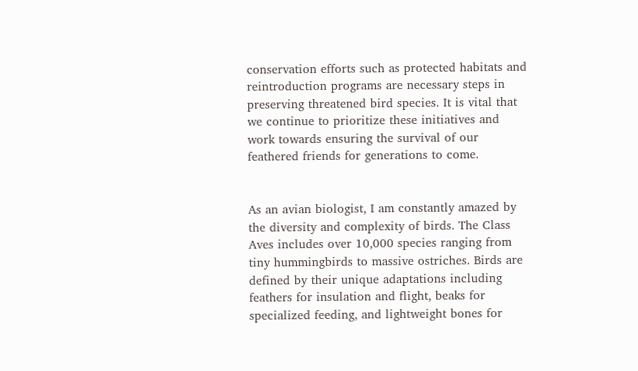conservation efforts such as protected habitats and reintroduction programs are necessary steps in preserving threatened bird species. It is vital that we continue to prioritize these initiatives and work towards ensuring the survival of our feathered friends for generations to come.


As an avian biologist, I am constantly amazed by the diversity and complexity of birds. The Class Aves includes over 10,000 species ranging from tiny hummingbirds to massive ostriches. Birds are defined by their unique adaptations including feathers for insulation and flight, beaks for specialized feeding, and lightweight bones for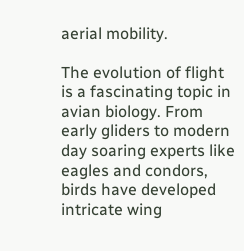aerial mobility.

The evolution of flight is a fascinating topic in avian biology. From early gliders to modern day soaring experts like eagles and condors, birds have developed intricate wing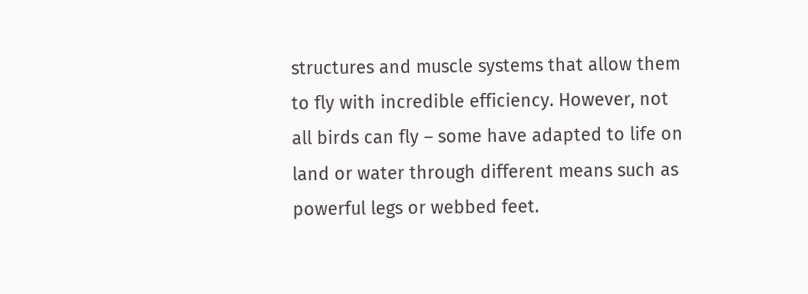structures and muscle systems that allow them to fly with incredible efficiency. However, not all birds can fly – some have adapted to life on land or water through different means such as powerful legs or webbed feet.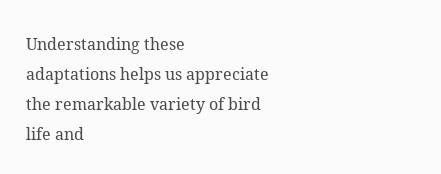Understanding these adaptations helps us appreciate the remarkable variety of bird life and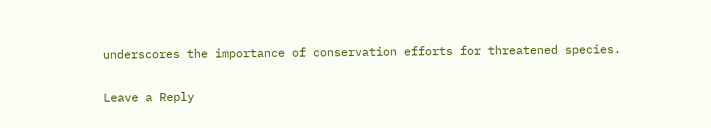underscores the importance of conservation efforts for threatened species.

Leave a Reply